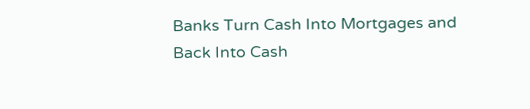Banks Turn Cash Into Mortgages and Back Into Cash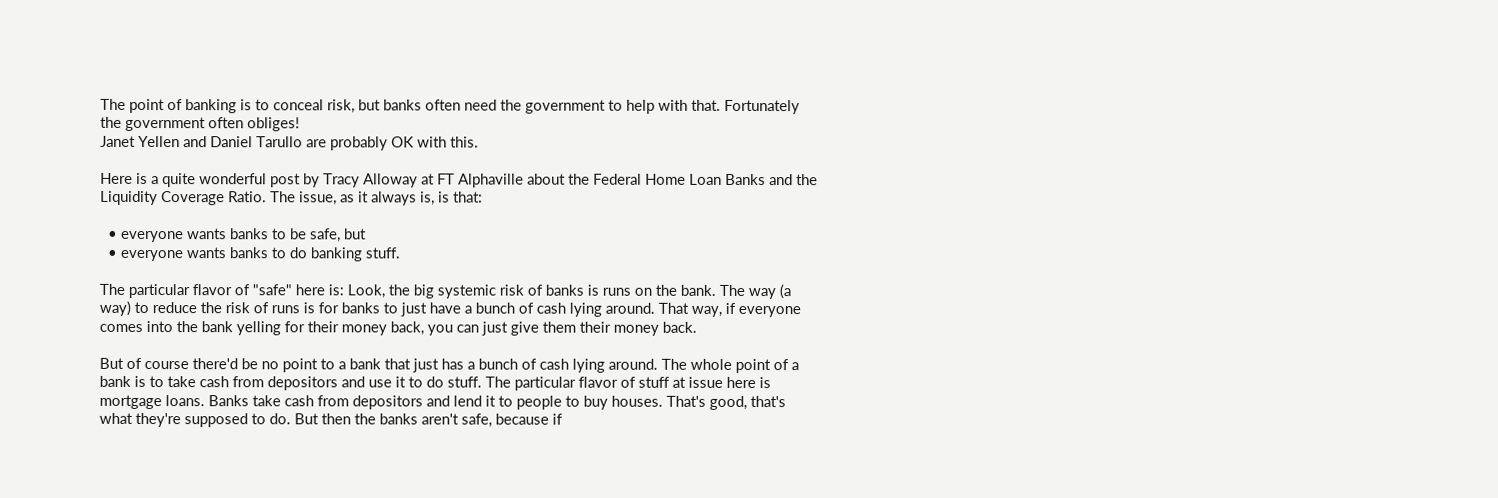The point of banking is to conceal risk, but banks often need the government to help with that. Fortunately the government often obliges!
Janet Yellen and Daniel Tarullo are probably OK with this.

Here is a quite wonderful post by Tracy Alloway at FT Alphaville about the Federal Home Loan Banks and the Liquidity Coverage Ratio. The issue, as it always is, is that:

  • everyone wants banks to be safe, but
  • everyone wants banks to do banking stuff.

The particular flavor of "safe" here is: Look, the big systemic risk of banks is runs on the bank. The way (a way) to reduce the risk of runs is for banks to just have a bunch of cash lying around. That way, if everyone comes into the bank yelling for their money back, you can just give them their money back.

But of course there'd be no point to a bank that just has a bunch of cash lying around. The whole point of a bank is to take cash from depositors and use it to do stuff. The particular flavor of stuff at issue here is mortgage loans. Banks take cash from depositors and lend it to people to buy houses. That's good, that's what they're supposed to do. But then the banks aren't safe, because if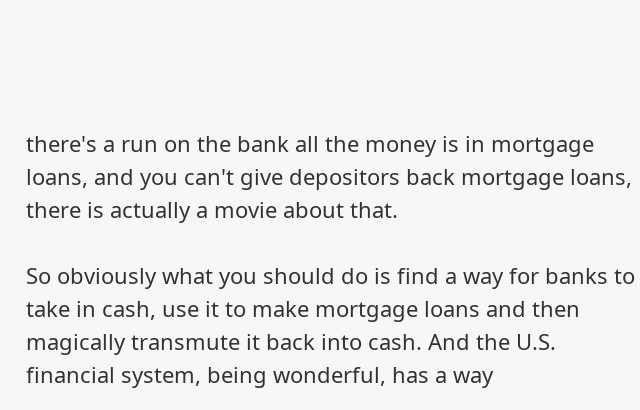there's a run on the bank all the money is in mortgage loans, and you can't give depositors back mortgage loans, there is actually a movie about that.

So obviously what you should do is find a way for banks to take in cash, use it to make mortgage loans and then magically transmute it back into cash. And the U.S. financial system, being wonderful, has a way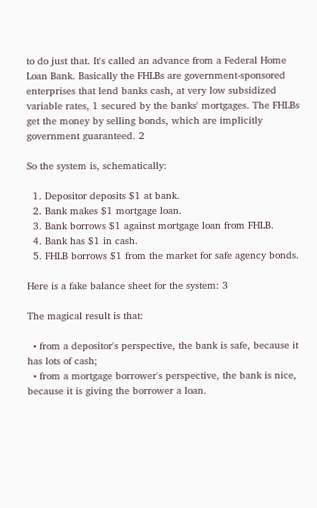to do just that. It's called an advance from a Federal Home Loan Bank. Basically the FHLBs are government-sponsored enterprises that lend banks cash, at very low subsidized variable rates, 1 secured by the banks' mortgages. The FHLBs get the money by selling bonds, which are implicitly government guaranteed. 2

So the system is, schematically:

  1. Depositor deposits $1 at bank.
  2. Bank makes $1 mortgage loan.
  3. Bank borrows $1 against mortgage loan from FHLB.
  4. Bank has $1 in cash.
  5. FHLB borrows $1 from the market for safe agency bonds.

Here is a fake balance sheet for the system: 3

The magical result is that:

  • from a depositor's perspective, the bank is safe, because it has lots of cash;
  • from a mortgage borrower's perspective, the bank is nice, because it is giving the borrower a loan.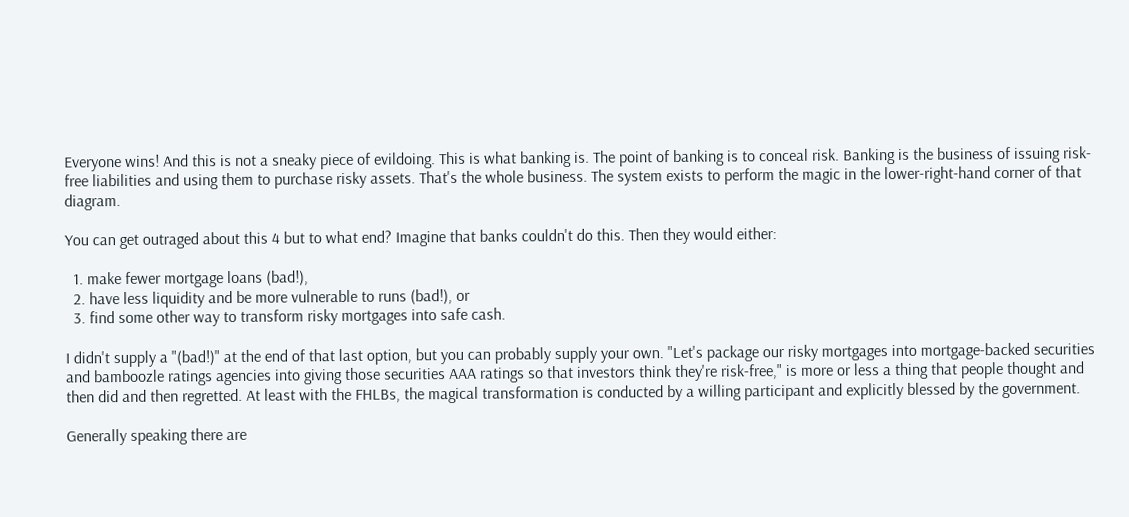Everyone wins! And this is not a sneaky piece of evildoing. This is what banking is. The point of banking is to conceal risk. Banking is the business of issuing risk-free liabilities and using them to purchase risky assets. That's the whole business. The system exists to perform the magic in the lower-right-hand corner of that diagram.

You can get outraged about this 4 but to what end? Imagine that banks couldn't do this. Then they would either:

  1. make fewer mortgage loans (bad!),
  2. have less liquidity and be more vulnerable to runs (bad!), or
  3. find some other way to transform risky mortgages into safe cash.

I didn't supply a "(bad!)" at the end of that last option, but you can probably supply your own. "Let's package our risky mortgages into mortgage-backed securities and bamboozle ratings agencies into giving those securities AAA ratings so that investors think they're risk-free," is more or less a thing that people thought and then did and then regretted. At least with the FHLBs, the magical transformation is conducted by a willing participant and explicitly blessed by the government.

Generally speaking there are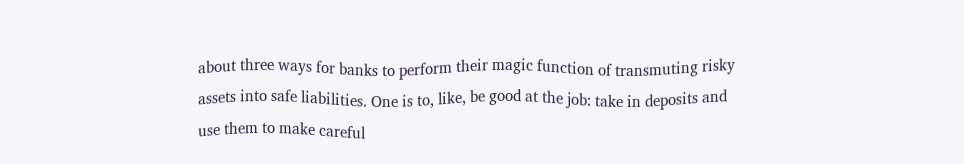about three ways for banks to perform their magic function of transmuting risky assets into safe liabilities. One is to, like, be good at the job: take in deposits and use them to make careful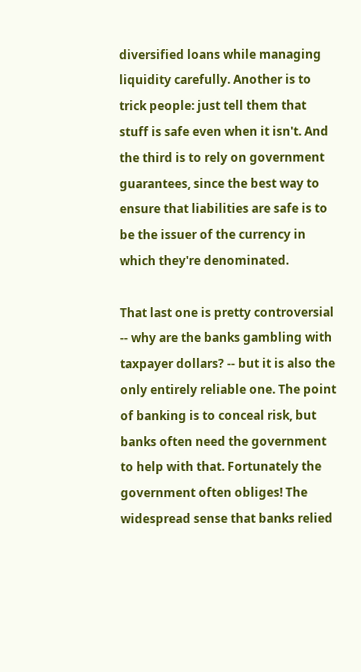diversified loans while managing liquidity carefully. Another is to trick people: just tell them that stuff is safe even when it isn't. And the third is to rely on government guarantees, since the best way to ensure that liabilities are safe is to be the issuer of the currency in which they're denominated.

That last one is pretty controversial -- why are the banks gambling with taxpayer dollars? -- but it is also the only entirely reliable one. The point of banking is to conceal risk, but banks often need the government to help with that. Fortunately the government often obliges! The widespread sense that banks relied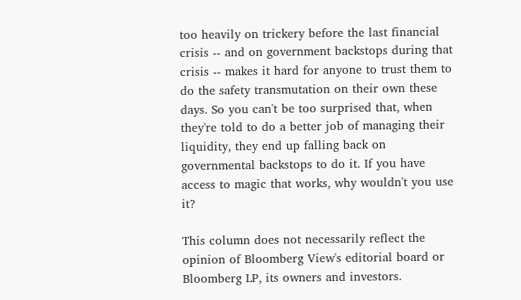too heavily on trickery before the last financial crisis -- and on government backstops during that crisis -- makes it hard for anyone to trust them to do the safety transmutation on their own these days. So you can't be too surprised that, when they're told to do a better job of managing their liquidity, they end up falling back on governmental backstops to do it. If you have access to magic that works, why wouldn't you use it?

This column does not necessarily reflect the opinion of Bloomberg View's editorial board or Bloomberg LP, its owners and investors.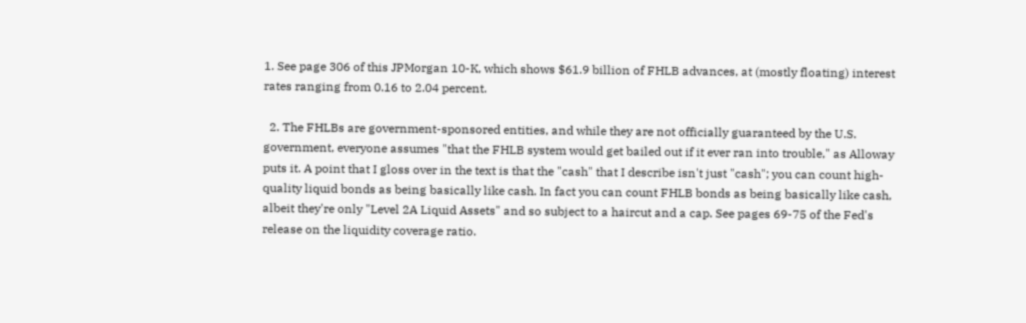1. See page 306 of this JPMorgan 10-K, which shows $61.9 billion of FHLB advances, at (mostly floating) interest rates ranging from 0.16 to 2.04 percent.

  2. The FHLBs are government-sponsored entities, and while they are not officially guaranteed by the U.S. government, everyone assumes "that the FHLB system would get bailed out if it ever ran into trouble," as Alloway puts it. A point that I gloss over in the text is that the "cash" that I describe isn't just "cash"; you can count high-quality liquid bonds as being basically like cash. In fact you can count FHLB bonds as being basically like cash, albeit they're only "Level 2A Liquid Assets" and so subject to a haircut and a cap. See pages 69-75 of the Fed's release on the liquidity coverage ratio.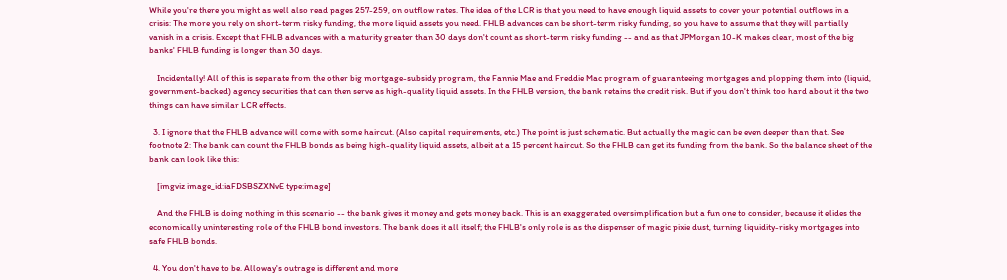While you're there you might as well also read pages 257-259, on outflow rates. The idea of the LCR is that you need to have enough liquid assets to cover your potential outflows in a crisis: The more you rely on short-term risky funding, the more liquid assets you need. FHLB advances can be short-term risky funding, so you have to assume that they will partially vanish in a crisis. Except that FHLB advances with a maturity greater than 30 days don't count as short-term risky funding -- and as that JPMorgan 10-K makes clear, most of the big banks' FHLB funding is longer than 30 days.

    Incidentally! All of this is separate from the other big mortgage-subsidy program, the Fannie Mae and Freddie Mac program of guaranteeing mortgages and plopping them into (liquid, government-backed) agency securities that can then serve as high-quality liquid assets. In the FHLB version, the bank retains the credit risk. But if you don't think too hard about it the two things can have similar LCR effects.

  3. I ignore that the FHLB advance will come with some haircut. (Also capital requirements, etc.) The point is just schematic. But actually the magic can be even deeper than that. See footnote 2: The bank can count the FHLB bonds as being high-quality liquid assets, albeit at a 15 percent haircut. So the FHLB can get its funding from the bank. So the balance sheet of the bank can look like this:

    [imgviz image_id:iaFDSBSZXNvE type:image]

    And the FHLB is doing nothing in this scenario -- the bank gives it money and gets money back. This is an exaggerated oversimplification but a fun one to consider, because it elides the economically uninteresting role of the FHLB bond investors. The bank does it all itself; the FHLB's only role is as the dispenser of magic pixie dust, turning liquidity-risky mortgages into safe FHLB bonds.

  4. You don't have to be. Alloway's outrage is different and more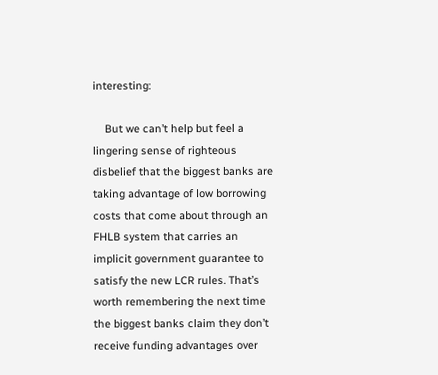interesting:

    But we can’t help but feel a lingering sense of righteous disbelief that the biggest banks are taking advantage of low borrowing costs that come about through an FHLB system that carries an implicit government guarantee to satisfy the new LCR rules. That’s worth remembering the next time the biggest banks claim they don’t receive funding advantages over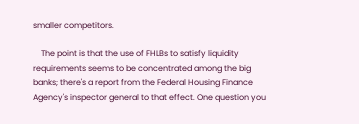smaller competitors.

    The point is that the use of FHLBs to satisfy liquidity requirements seems to be concentrated among the big banks; there's a report from the Federal Housing Finance Agency's inspector general to that effect. One question you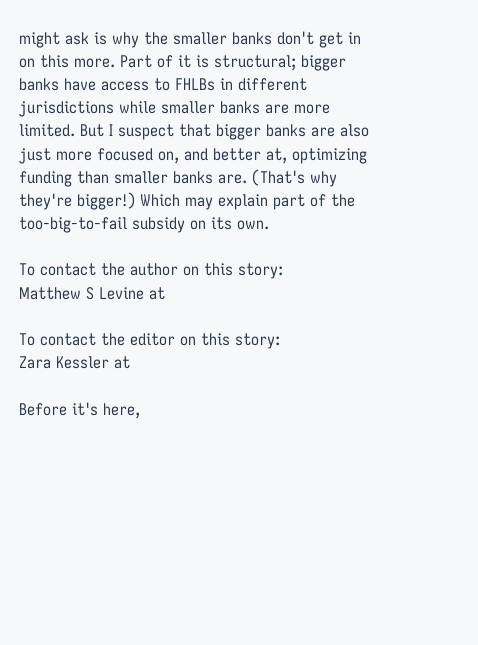might ask is why the smaller banks don't get in on this more. Part of it is structural; bigger banks have access to FHLBs in different jurisdictions while smaller banks are more limited. But I suspect that bigger banks are also just more focused on, and better at, optimizing funding than smaller banks are. (That's why they're bigger!) Which may explain part of the too-big-to-fail subsidy on its own.

To contact the author on this story:
Matthew S Levine at

To contact the editor on this story:
Zara Kessler at

Before it's here,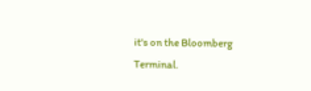it's on the Bloomberg Terminal.